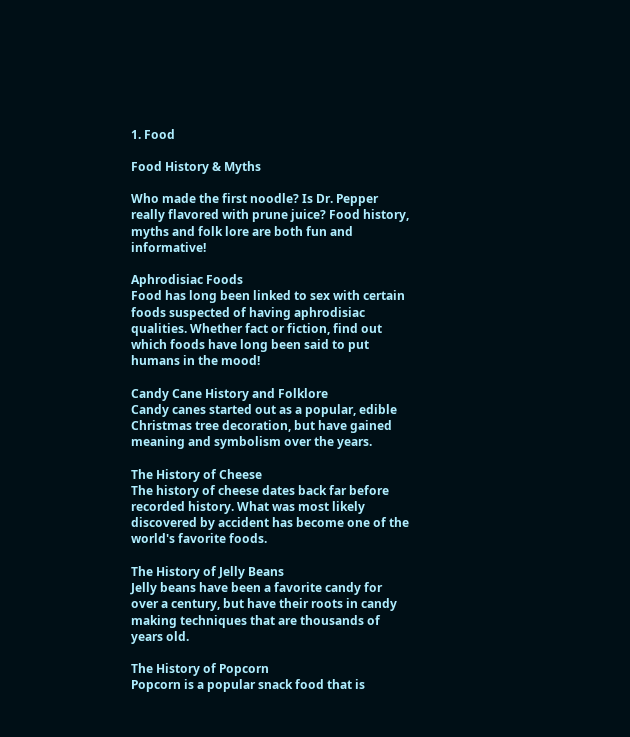1. Food

Food History & Myths

Who made the first noodle? Is Dr. Pepper really flavored with prune juice? Food history, myths and folk lore are both fun and informative!

Aphrodisiac Foods
Food has long been linked to sex with certain foods suspected of having aphrodisiac qualities. Whether fact or fiction, find out which foods have long been said to put humans in the mood!

Candy Cane History and Folklore
Candy canes started out as a popular, edible Christmas tree decoration, but have gained meaning and symbolism over the years.

The History of Cheese
The history of cheese dates back far before recorded history. What was most likely discovered by accident has become one of the world's favorite foods.

The History of Jelly Beans
Jelly beans have been a favorite candy for over a century, but have their roots in candy making techniques that are thousands of years old.

The History of Popcorn
Popcorn is a popular snack food that is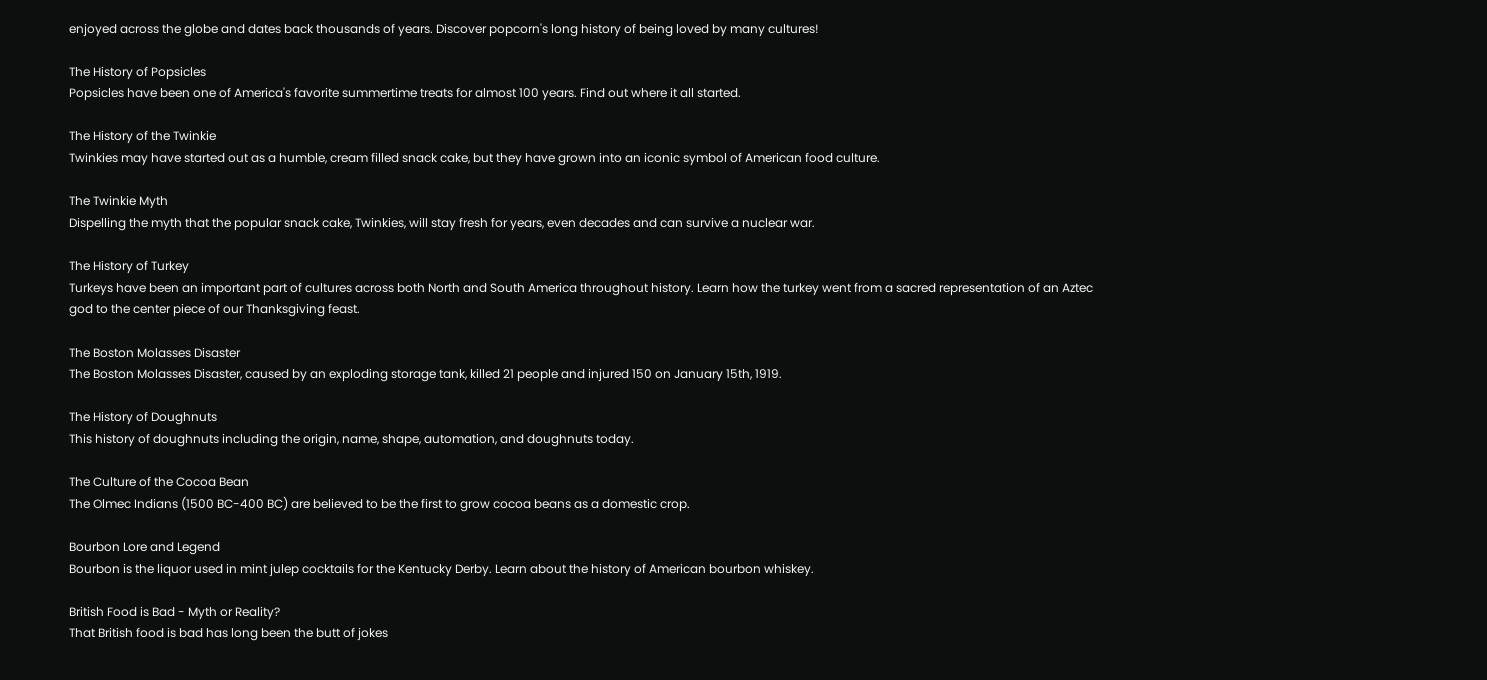enjoyed across the globe and dates back thousands of years. Discover popcorn's long history of being loved by many cultures!

The History of Popsicles
Popsicles have been one of America's favorite summertime treats for almost 100 years. Find out where it all started.

The History of the Twinkie
Twinkies may have started out as a humble, cream filled snack cake, but they have grown into an iconic symbol of American food culture.

The Twinkie Myth
Dispelling the myth that the popular snack cake, Twinkies, will stay fresh for years, even decades and can survive a nuclear war.

The History of Turkey
Turkeys have been an important part of cultures across both North and South America throughout history. Learn how the turkey went from a sacred representation of an Aztec god to the center piece of our Thanksgiving feast.

The Boston Molasses Disaster
The Boston Molasses Disaster, caused by an exploding storage tank, killed 21 people and injured 150 on January 15th, 1919.

The History of Doughnuts
This history of doughnuts including the origin, name, shape, automation, and doughnuts today.

The Culture of the Cocoa Bean
The Olmec Indians (1500 BC-400 BC) are believed to be the first to grow cocoa beans as a domestic crop.

Bourbon Lore and Legend
Bourbon is the liquor used in mint julep cocktails for the Kentucky Derby. Learn about the history of American bourbon whiskey.

British Food is Bad - Myth or Reality?
That British food is bad has long been the butt of jokes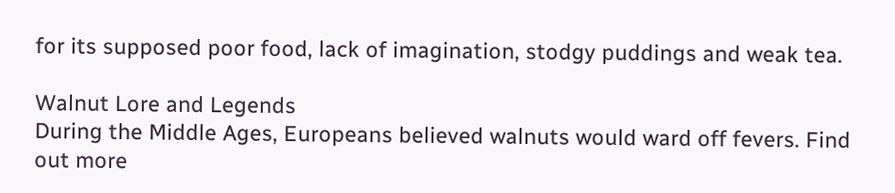for its supposed poor food, lack of imagination, stodgy puddings and weak tea.

Walnut Lore and Legends
During the Middle Ages, Europeans believed walnuts would ward off fevers. Find out more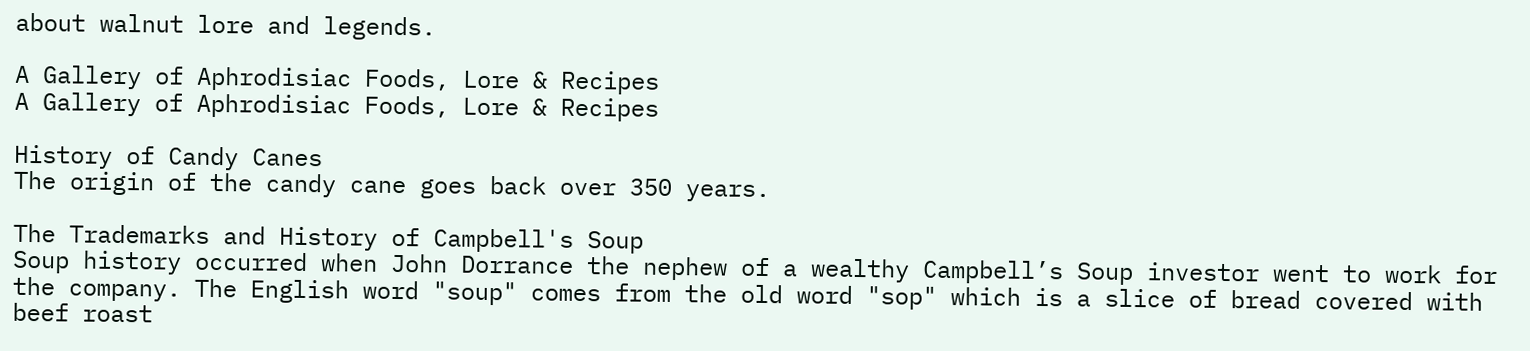about walnut lore and legends.

A Gallery of Aphrodisiac Foods, Lore & Recipes
A Gallery of Aphrodisiac Foods, Lore & Recipes

History of Candy Canes
The origin of the candy cane goes back over 350 years.

The Trademarks and History of Campbell's Soup
Soup history occurred when John Dorrance the nephew of a wealthy Campbell’s Soup investor went to work for the company. The English word "soup" comes from the old word "sop" which is a slice of bread covered with beef roast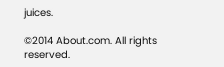juices.

©2014 About.com. All rights reserved.